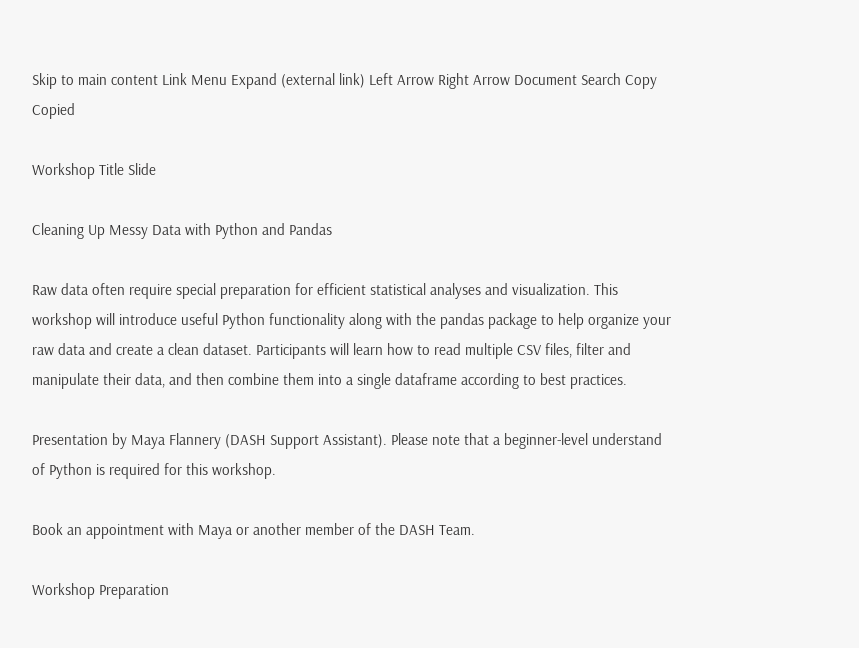Skip to main content Link Menu Expand (external link) Left Arrow Right Arrow Document Search Copy Copied

Workshop Title Slide

Cleaning Up Messy Data with Python and Pandas

Raw data often require special preparation for efficient statistical analyses and visualization. This workshop will introduce useful Python functionality along with the pandas package to help organize your raw data and create a clean dataset. Participants will learn how to read multiple CSV files, filter and manipulate their data, and then combine them into a single dataframe according to best practices.

Presentation by Maya Flannery (DASH Support Assistant). Please note that a beginner-level understand of Python is required for this workshop.

Book an appointment with Maya or another member of the DASH Team.

Workshop Preparation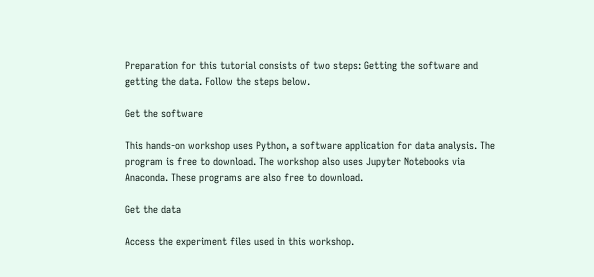Preparation for this tutorial consists of two steps: Getting the software and getting the data. Follow the steps below.

Get the software

This hands-on workshop uses Python, a software application for data analysis. The program is free to download. The workshop also uses Jupyter Notebooks via Anaconda. These programs are also free to download.

Get the data

Access the experiment files used in this workshop.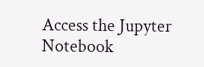Access the Jupyter Notebook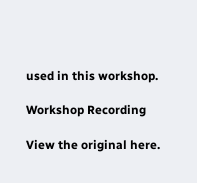used in this workshop.

Workshop Recording

View the original here.